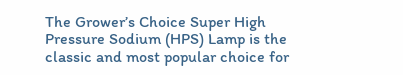The Grower’s Choice Super High Pressure Sodium (HPS) Lamp is the classic and most popular choice for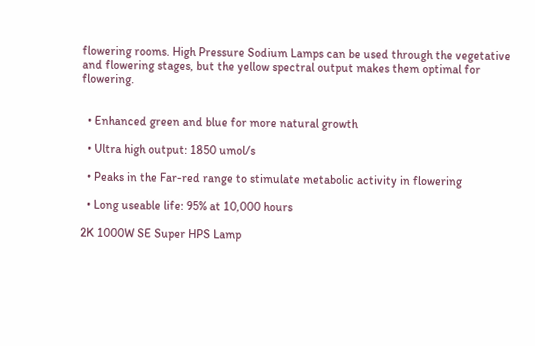flowering rooms. High Pressure Sodium Lamps can be used through the vegetative and flowering stages, but the yellow spectral output makes them optimal for flowering.


  • Enhanced green and blue for more natural growth

  • Ultra high output: 1850 umol/s

  • Peaks in the Far-red range to stimulate metabolic activity in flowering

  • Long useable life: 95% at 10,000 hours

2K 1000W SE Super HPS Lamp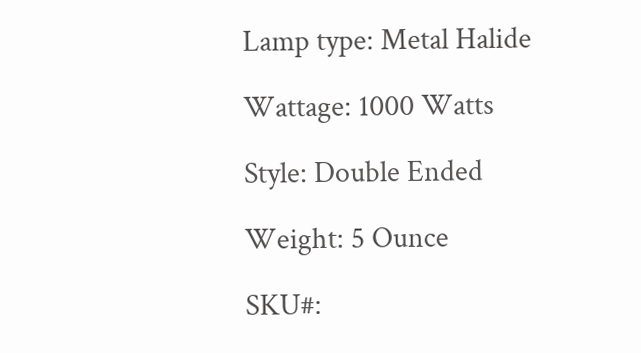Lamp type: Metal Halide

Wattage: 1000 Watts

Style: Double Ended

Weight: 5 Ounce

SKU#: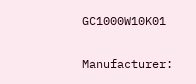GC1000W10K01

Manufacturer: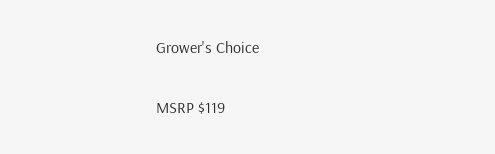Grower's Choice

MSRP $119